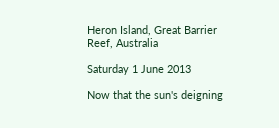Heron Island, Great Barrier Reef, Australia

Saturday 1 June 2013

Now that the sun's deigning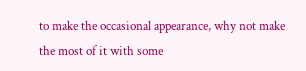to make the occasional appearance, why not make the most of it with some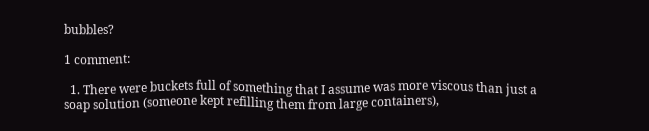bubbles?

1 comment:

  1. There were buckets full of something that I assume was more viscous than just a soap solution (someone kept refilling them from large containers),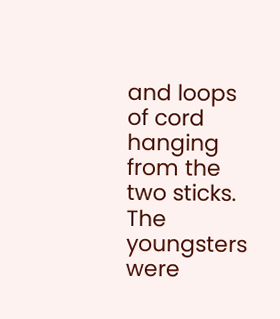and loops of cord hanging from the two sticks. The youngsters were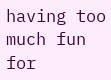having too much fun for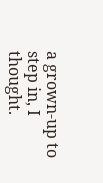a grown-up to step in, I thought.